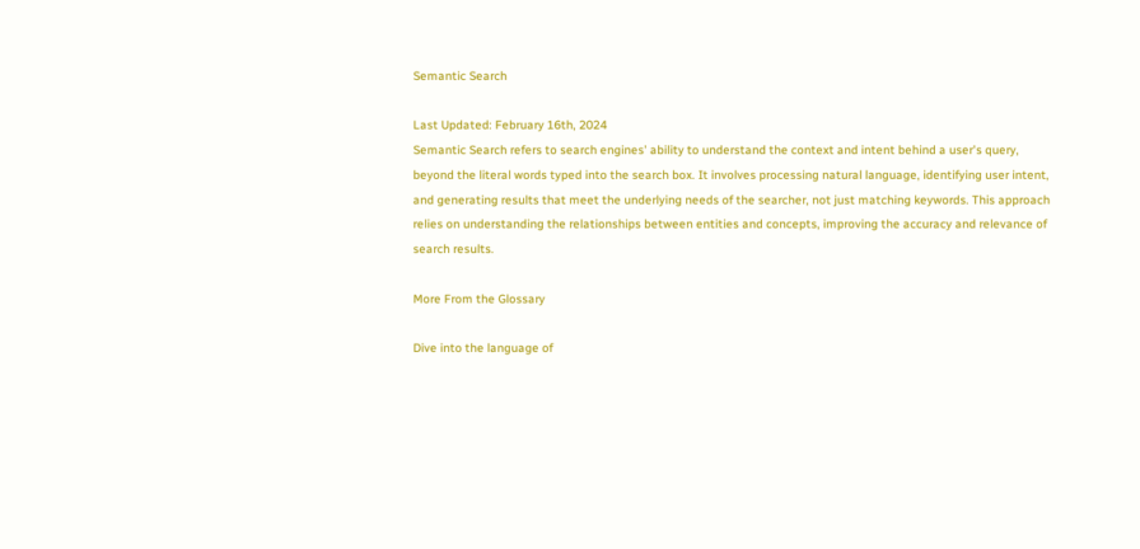Semantic Search

Last Updated: February 16th, 2024
Semantic Search refers to search engines' ability to understand the context and intent behind a user's query, beyond the literal words typed into the search box. It involves processing natural language, identifying user intent, and generating results that meet the underlying needs of the searcher, not just matching keywords. This approach relies on understanding the relationships between entities and concepts, improving the accuracy and relevance of search results.

More From the Glossary

Dive into the language of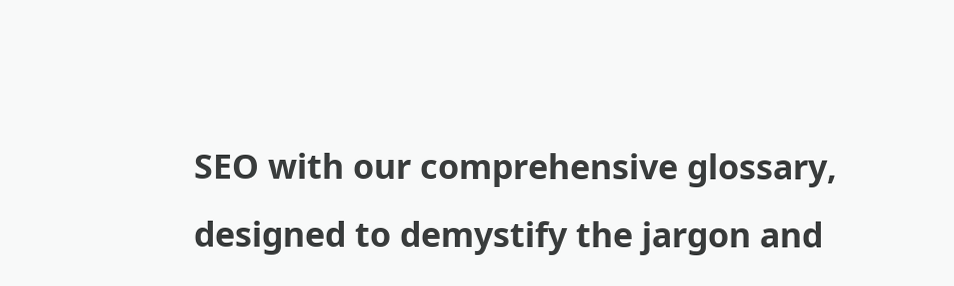SEO with our comprehensive glossary, designed to demystify the jargon and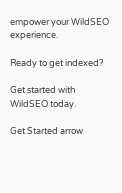empower your WildSEO experience.

Ready to get indexed?

Get started with WildSEO today.

Get Started arrow